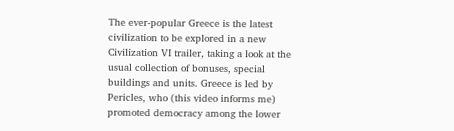The ever-popular Greece is the latest civilization to be explored in a new Civilization VI trailer, taking a look at the usual collection of bonuses, special buildings and units. Greece is led by Pericles, who (this video informs me) promoted democracy among the lower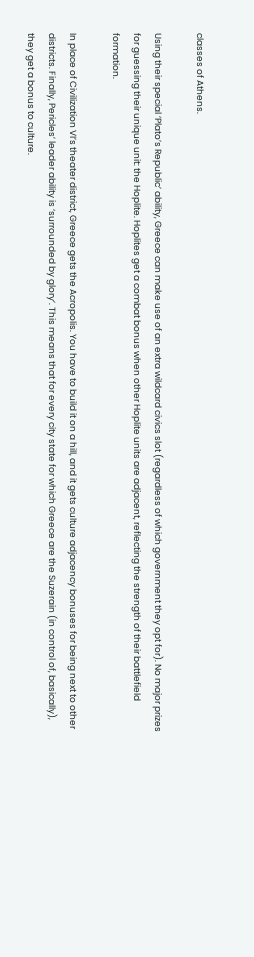classes of Athens.

Using their special ‘Plato’s Republic’ ability, Greece can make use of an extra wildcard civics slot (regardless of which government they opt for). No major prizes for guessing their unique unit: the Hoplite. Hoplites get a combat bonus when other Hoplite units are adjacent, reflecting the strength of their battlefield formation.

In place of Civilization VI’s theater district, Greece gets the Acropolis. You have to build it on a hill, and it gets culture adjacency bonuses for being next to other districts. Finally, Pericles’ leader ability is ‘surrounded by glory’. This means that for every city state for which Greece are the Suzerain (in control of, basically), they get a bonus to culture.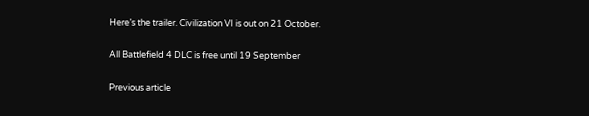Here’s the trailer. Civilization VI is out on 21 October.

All Battlefield 4 DLC is free until 19 September

Previous article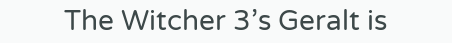The Witcher 3’s Geralt is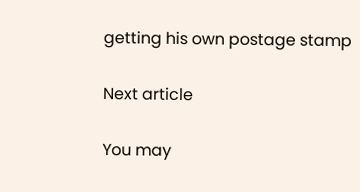getting his own postage stamp

Next article

You may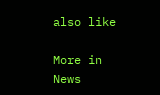also like

More in News